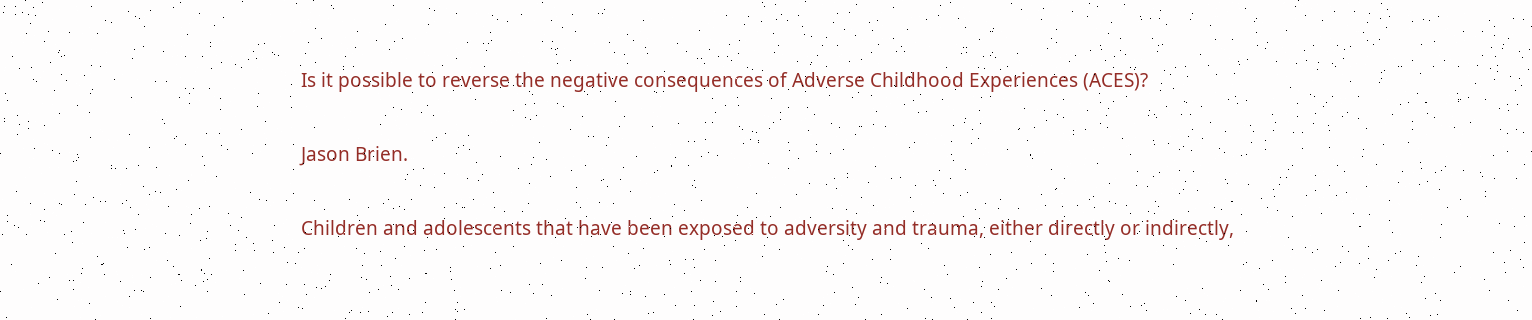Is it possible to reverse the negative consequences of Adverse Childhood Experiences (ACES)?

Jason Brien.

Children and adolescents that have been exposed to adversity and trauma, either directly or indirectly,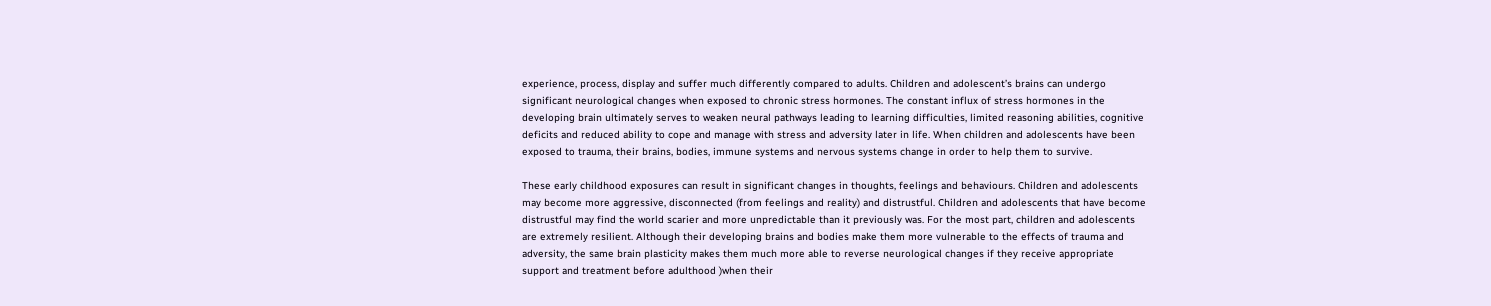experience, process, display and suffer much differently compared to adults. Children and adolescent’s brains can undergo significant neurological changes when exposed to chronic stress hormones. The constant influx of stress hormones in the developing brain ultimately serves to weaken neural pathways leading to learning difficulties, limited reasoning abilities, cognitive deficits and reduced ability to cope and manage with stress and adversity later in life. When children and adolescents have been exposed to trauma, their brains, bodies, immune systems and nervous systems change in order to help them to survive.

These early childhood exposures can result in significant changes in thoughts, feelings and behaviours. Children and adolescents may become more aggressive, disconnected (from feelings and reality) and distrustful. Children and adolescents that have become distrustful may find the world scarier and more unpredictable than it previously was. For the most part, children and adolescents are extremely resilient. Although their developing brains and bodies make them more vulnerable to the effects of trauma and adversity, the same brain plasticity makes them much more able to reverse neurological changes if they receive appropriate support and treatment before adulthood )when their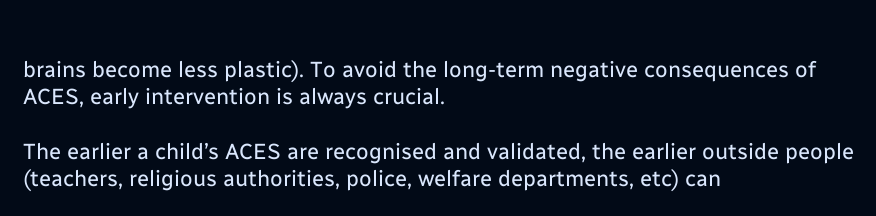brains become less plastic). To avoid the long-term negative consequences of ACES, early intervention is always crucial.

The earlier a child’s ACES are recognised and validated, the earlier outside people (teachers, religious authorities, police, welfare departments, etc) can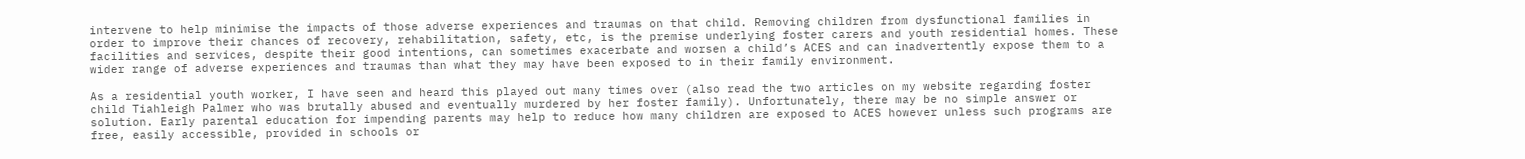intervene to help minimise the impacts of those adverse experiences and traumas on that child. Removing children from dysfunctional families in order to improve their chances of recovery, rehabilitation, safety, etc, is the premise underlying foster carers and youth residential homes. These facilities and services, despite their good intentions, can sometimes exacerbate and worsen a child’s ACES and can inadvertently expose them to a wider range of adverse experiences and traumas than what they may have been exposed to in their family environment.

As a residential youth worker, I have seen and heard this played out many times over (also read the two articles on my website regarding foster child Tiahleigh Palmer who was brutally abused and eventually murdered by her foster family). Unfortunately, there may be no simple answer or solution. Early parental education for impending parents may help to reduce how many children are exposed to ACES however unless such programs are free, easily accessible, provided in schools or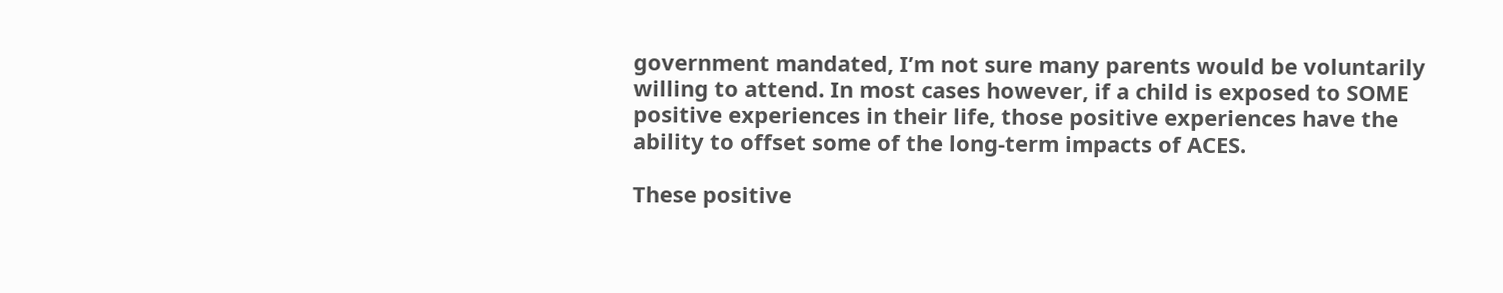government mandated, I’m not sure many parents would be voluntarily willing to attend. In most cases however, if a child is exposed to SOME positive experiences in their life, those positive experiences have the ability to offset some of the long-term impacts of ACES.

These positive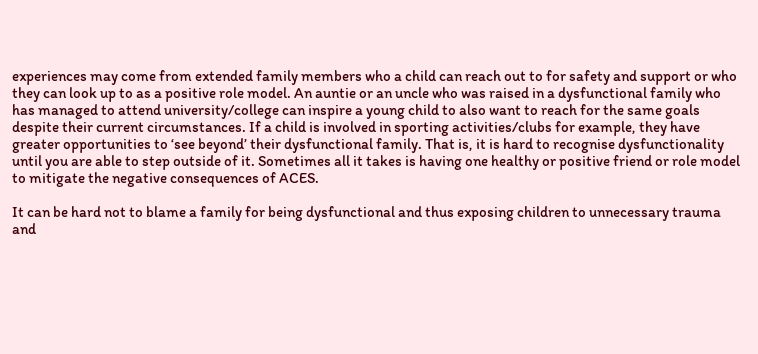experiences may come from extended family members who a child can reach out to for safety and support or who they can look up to as a positive role model. An auntie or an uncle who was raised in a dysfunctional family who has managed to attend university/college can inspire a young child to also want to reach for the same goals despite their current circumstances. If a child is involved in sporting activities/clubs for example, they have greater opportunities to ‘see beyond’ their dysfunctional family. That is, it is hard to recognise dysfunctionality until you are able to step outside of it. Sometimes all it takes is having one healthy or positive friend or role model to mitigate the negative consequences of ACES.

It can be hard not to blame a family for being dysfunctional and thus exposing children to unnecessary trauma and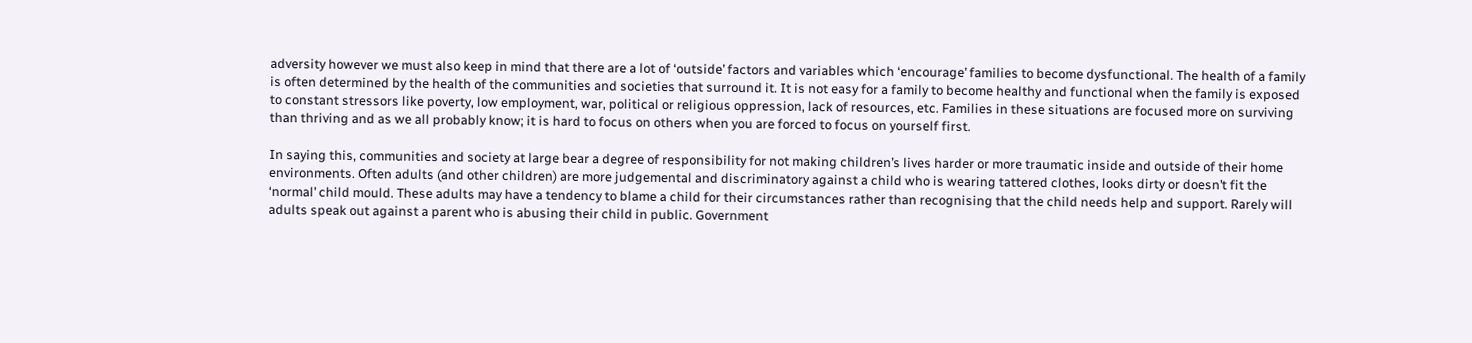adversity however we must also keep in mind that there are a lot of ‘outside’ factors and variables which ‘encourage’ families to become dysfunctional. The health of a family is often determined by the health of the communities and societies that surround it. It is not easy for a family to become healthy and functional when the family is exposed to constant stressors like poverty, low employment, war, political or religious oppression, lack of resources, etc. Families in these situations are focused more on surviving than thriving and as we all probably know; it is hard to focus on others when you are forced to focus on yourself first.

In saying this, communities and society at large bear a degree of responsibility for not making children’s lives harder or more traumatic inside and outside of their home environments. Often adults (and other children) are more judgemental and discriminatory against a child who is wearing tattered clothes, looks dirty or doesn’t fit the ‘normal’ child mould. These adults may have a tendency to blame a child for their circumstances rather than recognising that the child needs help and support. Rarely will adults speak out against a parent who is abusing their child in public. Government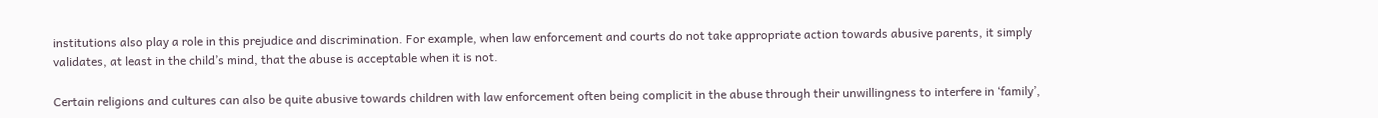institutions also play a role in this prejudice and discrimination. For example, when law enforcement and courts do not take appropriate action towards abusive parents, it simply validates, at least in the child’s mind, that the abuse is acceptable when it is not.

Certain religions and cultures can also be quite abusive towards children with law enforcement often being complicit in the abuse through their unwillingness to interfere in ‘family’,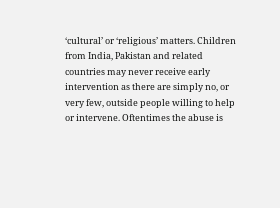‘cultural’ or ‘religious’ matters. Children from India, Pakistan and related countries may never receive early intervention as there are simply no, or very few, outside people willing to help or intervene. Oftentimes the abuse is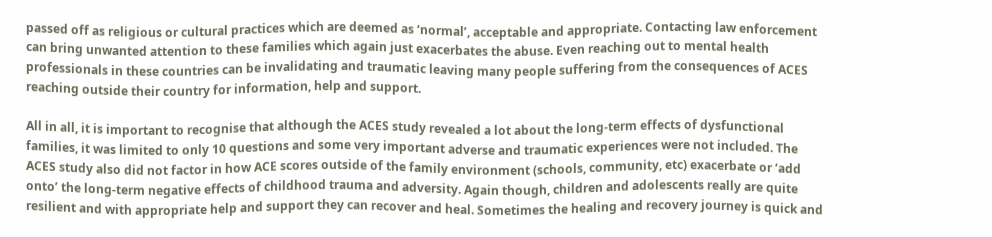passed off as religious or cultural practices which are deemed as ‘normal’, acceptable and appropriate. Contacting law enforcement can bring unwanted attention to these families which again just exacerbates the abuse. Even reaching out to mental health professionals in these countries can be invalidating and traumatic leaving many people suffering from the consequences of ACES reaching outside their country for information, help and support.

All in all, it is important to recognise that although the ACES study revealed a lot about the long-term effects of dysfunctional families, it was limited to only 10 questions and some very important adverse and traumatic experiences were not included. The ACES study also did not factor in how ACE scores outside of the family environment (schools, community, etc) exacerbate or ‘add onto’ the long-term negative effects of childhood trauma and adversity. Again though, children and adolescents really are quite resilient and with appropriate help and support they can recover and heal. Sometimes the healing and recovery journey is quick and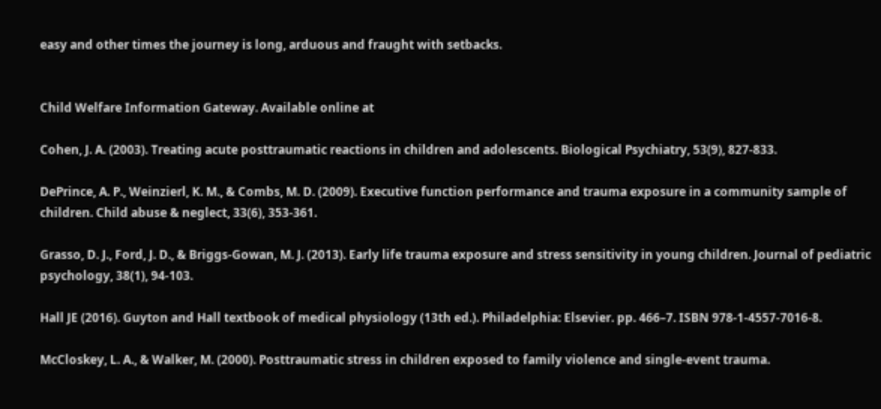easy and other times the journey is long, arduous and fraught with setbacks.


Child Welfare Information Gateway. Available online at

Cohen, J. A. (2003). Treating acute posttraumatic reactions in children and adolescents. Biological Psychiatry, 53(9), 827-833.

DePrince, A. P., Weinzierl, K. M., & Combs, M. D. (2009). Executive function performance and trauma exposure in a community sample of children. Child abuse & neglect, 33(6), 353-361.

Grasso, D. J., Ford, J. D., & Briggs-Gowan, M. J. (2013). Early life trauma exposure and stress sensitivity in young children. Journal of pediatric psychology, 38(1), 94-103.

Hall JE (2016). Guyton and Hall textbook of medical physiology (13th ed.). Philadelphia: Elsevier. pp. 466–7. ISBN 978-1-4557-7016-8.

McCloskey, L. A., & Walker, M. (2000). Posttraumatic stress in children exposed to family violence and single-event trauma.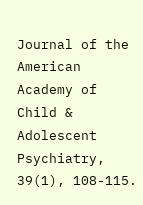Journal of the American Academy of Child & Adolescent Psychiatry, 39(1), 108-115.